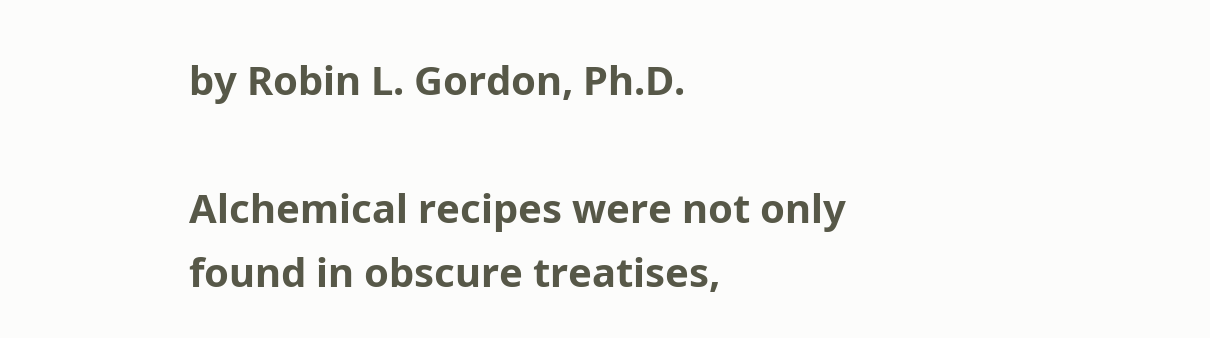by Robin L. Gordon, Ph.D.

Alchemical recipes were not only found in obscure treatises,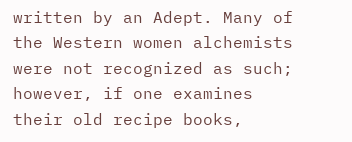written by an Adept. Many of the Western women alchemists were not recognized as such; however, if one examines their old recipe books,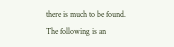there is much to be found. The following is an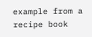example from a recipe book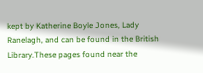kept by Katherine Boyle Jones, Lady Ranelagh, and can be found in the British Library.These pages found near the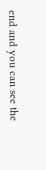end and you can see the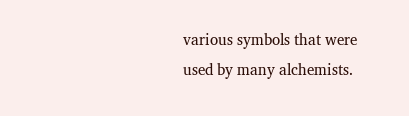various symbols that were used by many alchemists.